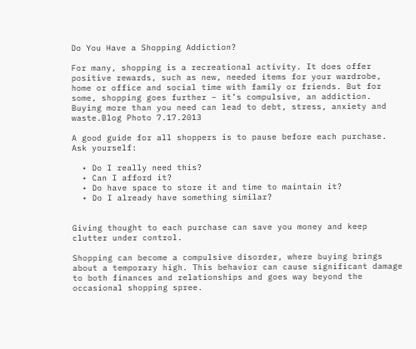Do You Have a Shopping Addiction?

For many, shopping is a recreational activity. It does offer positive rewards, such as new, needed items for your wardrobe, home or office and social time with family or friends. But for some, shopping goes further – it’s compulsive, an addiction. Buying more than you need can lead to debt, stress, anxiety and waste.Blog Photo 7.17.2013

A good guide for all shoppers is to pause before each purchase. Ask yourself:

  • Do I really need this?
  • Can I afford it?
  • Do have space to store it and time to maintain it?
  • Do I already have something similar?


Giving thought to each purchase can save you money and keep clutter under control.

Shopping can become a compulsive disorder, where buying brings about a temporary high. This behavior can cause significant damage to both finances and relationships and goes way beyond the occasional shopping spree.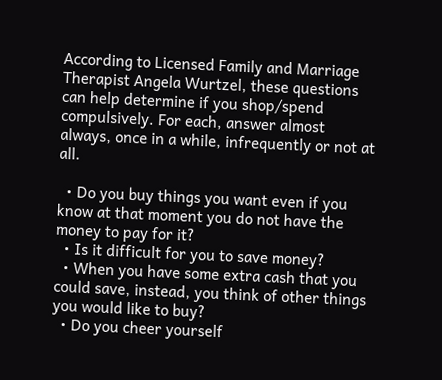According to Licensed Family and Marriage Therapist Angela Wurtzel, these questions can help determine if you shop/spend compulsively. For each, answer almost always, once in a while, infrequently or not at all.

  • Do you buy things you want even if you know at that moment you do not have the money to pay for it?
  • Is it difficult for you to save money?
  • When you have some extra cash that you could save, instead, you think of other things you would like to buy?
  • Do you cheer yourself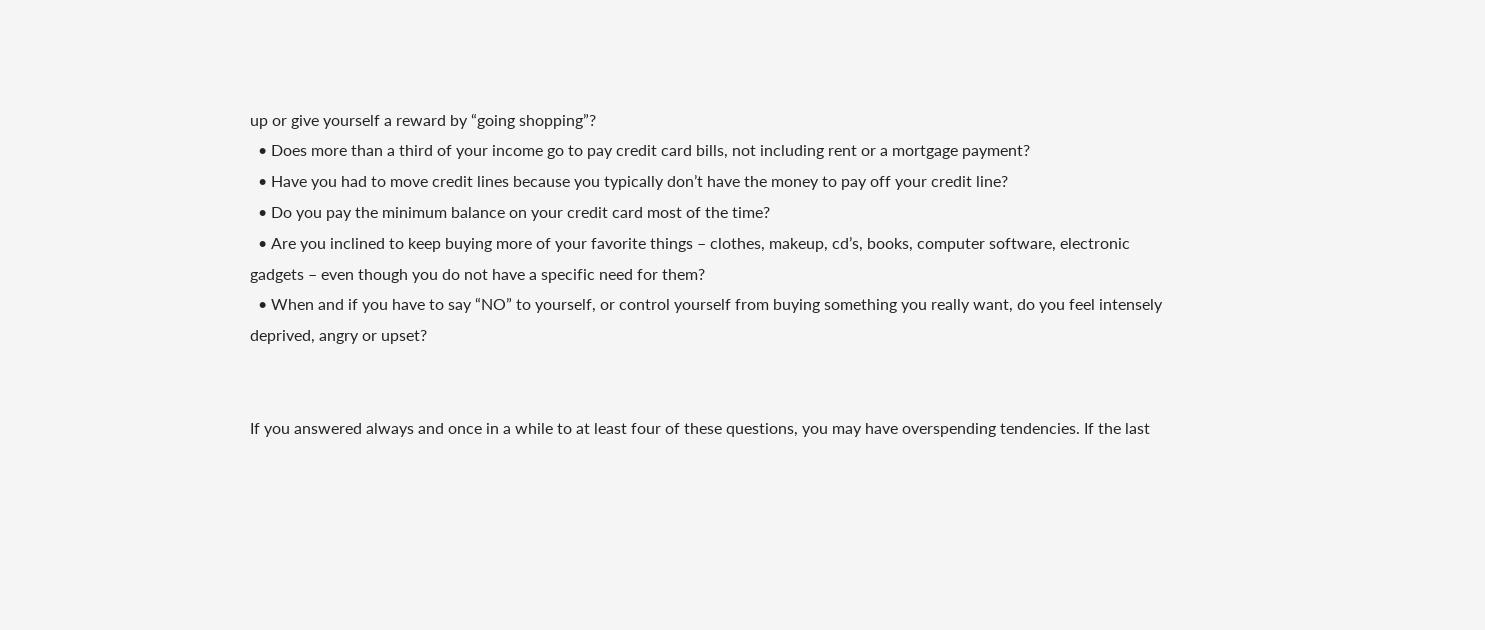up or give yourself a reward by “going shopping”?
  • Does more than a third of your income go to pay credit card bills, not including rent or a mortgage payment?
  • Have you had to move credit lines because you typically don’t have the money to pay off your credit line?
  • Do you pay the minimum balance on your credit card most of the time?
  • Are you inclined to keep buying more of your favorite things – clothes, makeup, cd’s, books, computer software, electronic gadgets – even though you do not have a specific need for them?
  • When and if you have to say “NO” to yourself, or control yourself from buying something you really want, do you feel intensely deprived, angry or upset?


If you answered always and once in a while to at least four of these questions, you may have overspending tendencies. If the last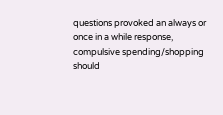questions provoked an always or once in a while response, compulsive spending/shopping should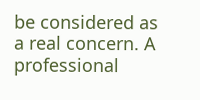be considered as a real concern. A professional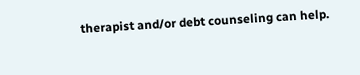therapist and/or debt counseling can help.